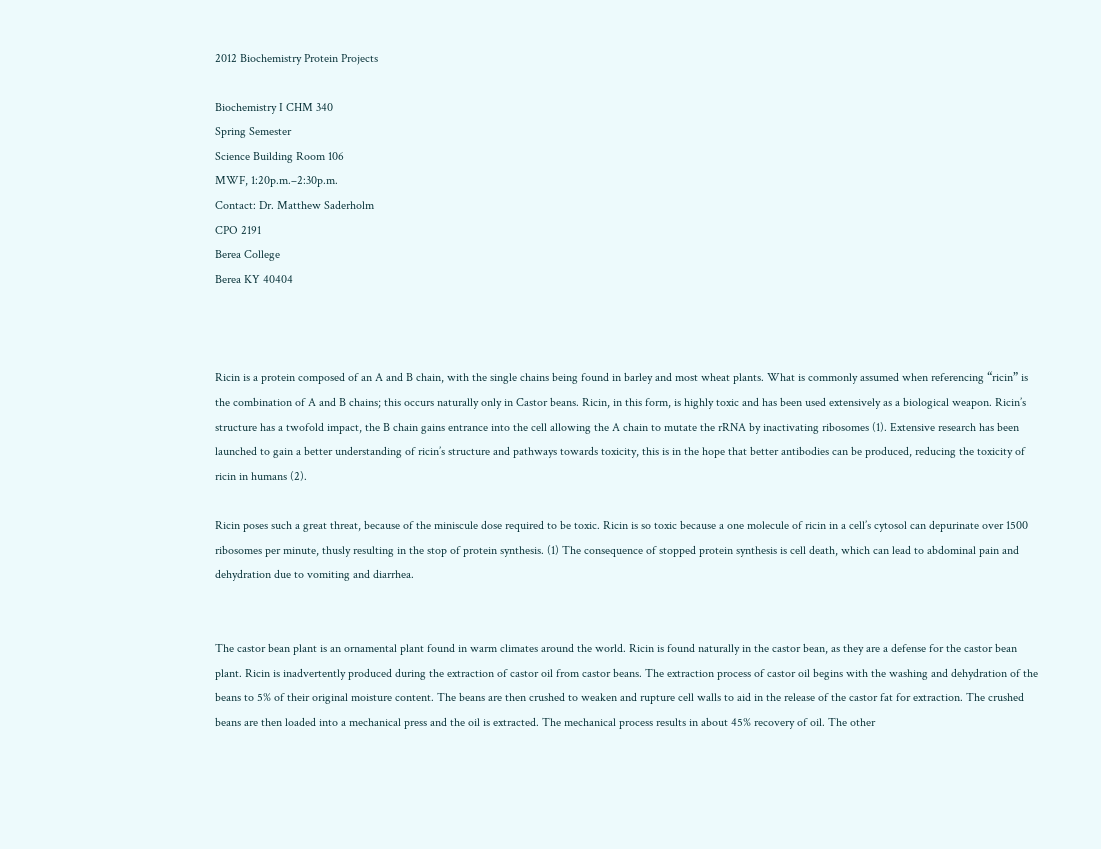2012 Biochemistry Protein Projects

Biochemistry I CHM 340
Spring Semester
Science Building Room 106
MWF, 1:20p.m.–2:30p.m.
Contact: Dr. Matthew Saderholm
CPO 2191
Berea College
Berea KY 40404



Ricin is a protein composed of an A and B chain, with the single chains being found in barley and most wheat plants. What is commonly assumed when referencing “ricin” is the combination of A and B chains; this occurs naturally only in Castor beans. Ricin, in this form, is highly toxic and has been used extensively as a biological weapon. Ricin’s structure has a twofold impact, the B chain gains entrance into the cell allowing the A chain to mutate the rRNA by inactivating ribosomes (1). Extensive research has been launched to gain a better understanding of ricin’s structure and pathways towards toxicity, this is in the hope that better antibodies can be produced, reducing the toxicity of ricin in humans (2).

Ricin poses such a great threat, because of the miniscule dose required to be toxic. Ricin is so toxic because a one molecule of ricin in a cell’s cytosol can depurinate over 1500 ribosomes per minute, thusly resulting in the stop of protein synthesis. (1) The consequence of stopped protein synthesis is cell death, which can lead to abdominal pain and dehydration due to vomiting and diarrhea.


The castor bean plant is an ornamental plant found in warm climates around the world. Ricin is found naturally in the castor bean, as they are a defense for the castor bean plant. Ricin is inadvertently produced during the extraction of castor oil from castor beans. The extraction process of castor oil begins with the washing and dehydration of the beans to 5% of their original moisture content. The beans are then crushed to weaken and rupture cell walls to aid in the release of the castor fat for extraction. The crushed beans are then loaded into a mechanical press and the oil is extracted. The mechanical process results in about 45% recovery of oil. The other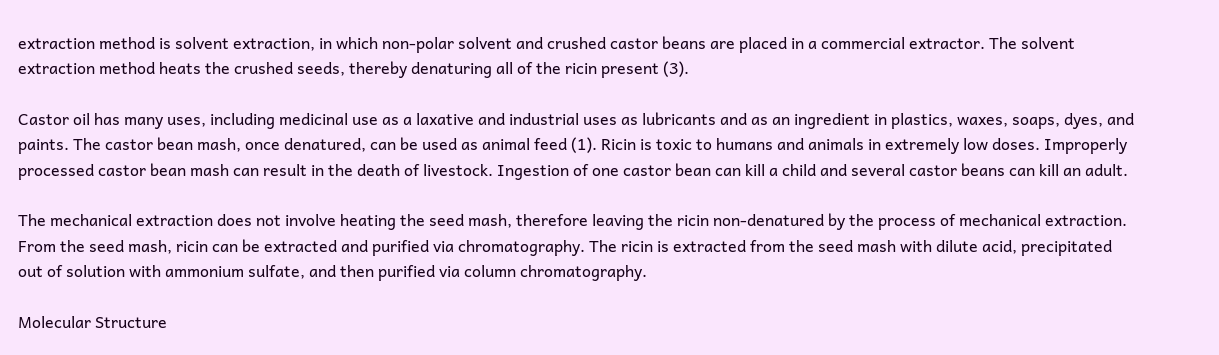extraction method is solvent extraction, in which non-polar solvent and crushed castor beans are placed in a commercial extractor. The solvent extraction method heats the crushed seeds, thereby denaturing all of the ricin present (3).

Castor oil has many uses, including medicinal use as a laxative and industrial uses as lubricants and as an ingredient in plastics, waxes, soaps, dyes, and paints. The castor bean mash, once denatured, can be used as animal feed (1). Ricin is toxic to humans and animals in extremely low doses. Improperly processed castor bean mash can result in the death of livestock. Ingestion of one castor bean can kill a child and several castor beans can kill an adult.

The mechanical extraction does not involve heating the seed mash, therefore leaving the ricin non-denatured by the process of mechanical extraction. From the seed mash, ricin can be extracted and purified via chromatography. The ricin is extracted from the seed mash with dilute acid, precipitated out of solution with ammonium sulfate, and then purified via column chromatography.

Molecular Structure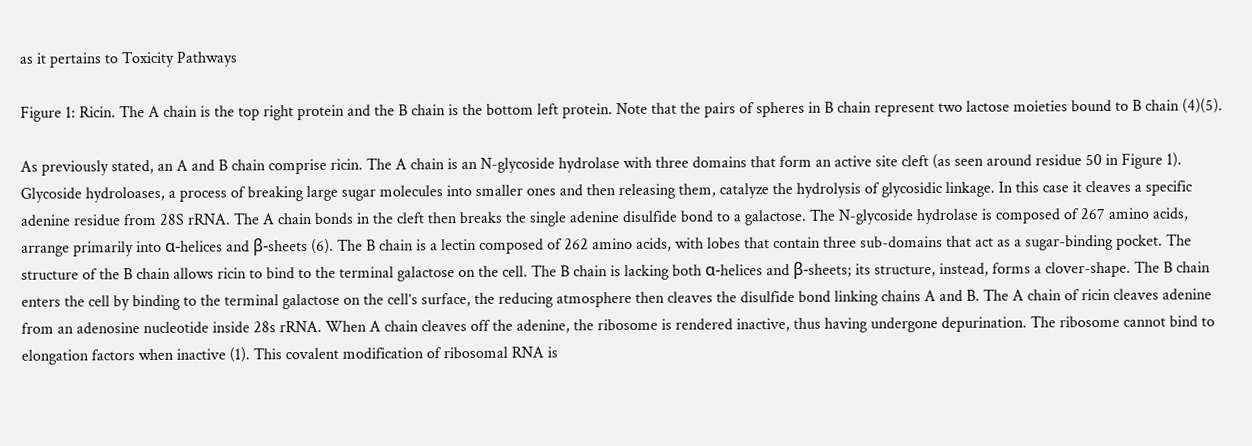as it pertains to Toxicity Pathways

Figure 1: Ricin. The A chain is the top right protein and the B chain is the bottom left protein. Note that the pairs of spheres in B chain represent two lactose moieties bound to B chain (4)(5).

As previously stated, an A and B chain comprise ricin. The A chain is an N-glycoside hydrolase with three domains that form an active site cleft (as seen around residue 50 in Figure 1). Glycoside hydroloases, a process of breaking large sugar molecules into smaller ones and then releasing them, catalyze the hydrolysis of glycosidic linkage. In this case it cleaves a specific adenine residue from 28S rRNA. The A chain bonds in the cleft then breaks the single adenine disulfide bond to a galactose. The N-glycoside hydrolase is composed of 267 amino acids, arrange primarily into α-helices and β-sheets (6). The B chain is a lectin composed of 262 amino acids, with lobes that contain three sub-domains that act as a sugar-binding pocket. The structure of the B chain allows ricin to bind to the terminal galactose on the cell. The B chain is lacking both α-helices and β-sheets; its structure, instead, forms a clover-shape. The B chain enters the cell by binding to the terminal galactose on the cell’s surface, the reducing atmosphere then cleaves the disulfide bond linking chains A and B. The A chain of ricin cleaves adenine from an adenosine nucleotide inside 28s rRNA. When A chain cleaves off the adenine, the ribosome is rendered inactive, thus having undergone depurination. The ribosome cannot bind to elongation factors when inactive (1). This covalent modification of ribosomal RNA is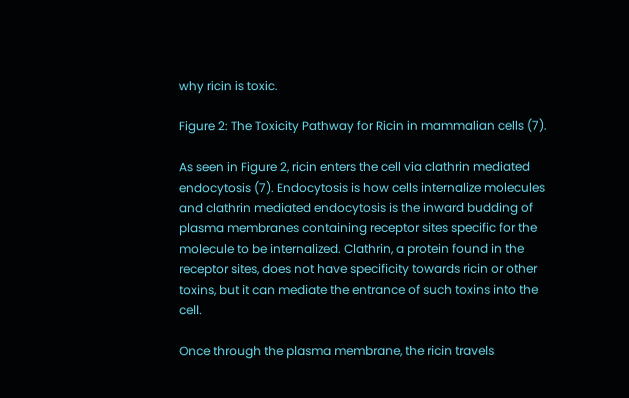why ricin is toxic.

Figure 2: The Toxicity Pathway for Ricin in mammalian cells (7).

As seen in Figure 2, ricin enters the cell via clathrin mediated endocytosis (7). Endocytosis is how cells internalize molecules and clathrin mediated endocytosis is the inward budding of plasma membranes containing receptor sites specific for the molecule to be internalized. Clathrin, a protein found in the receptor sites, does not have specificity towards ricin or other toxins, but it can mediate the entrance of such toxins into the cell.

Once through the plasma membrane, the ricin travels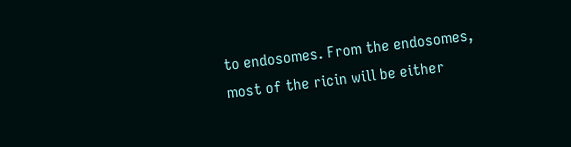to endosomes. From the endosomes, most of the ricin will be either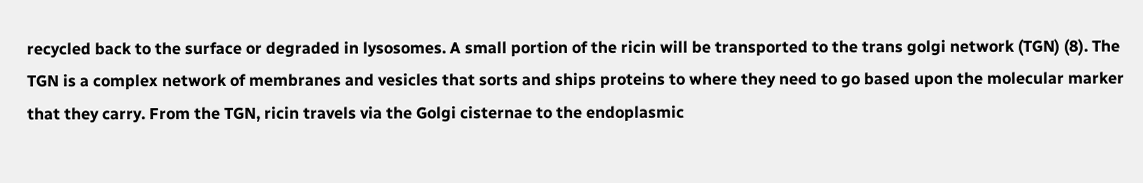recycled back to the surface or degraded in lysosomes. A small portion of the ricin will be transported to the trans golgi network (TGN) (8). The TGN is a complex network of membranes and vesicles that sorts and ships proteins to where they need to go based upon the molecular marker that they carry. From the TGN, ricin travels via the Golgi cisternae to the endoplasmic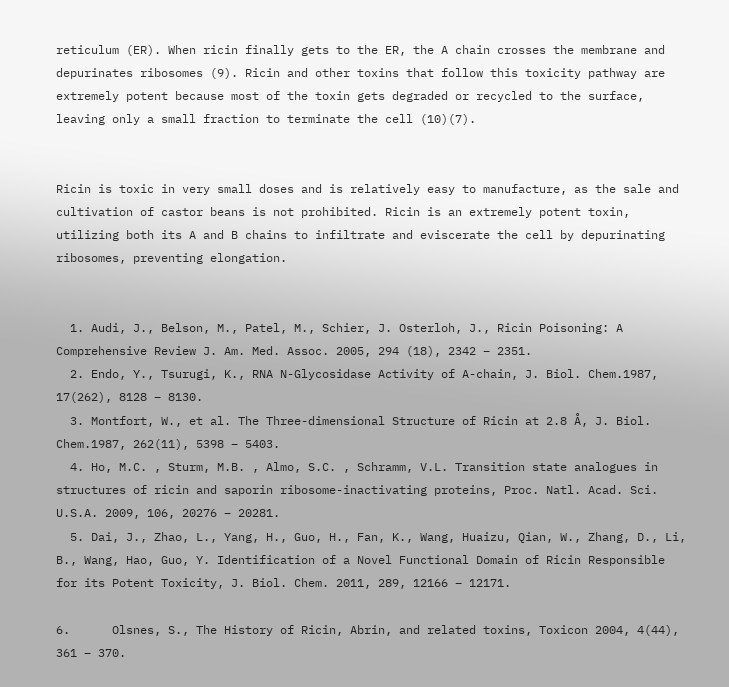reticulum (ER). When ricin finally gets to the ER, the A chain crosses the membrane and depurinates ribosomes (9). Ricin and other toxins that follow this toxicity pathway are extremely potent because most of the toxin gets degraded or recycled to the surface, leaving only a small fraction to terminate the cell (10)(7).


Ricin is toxic in very small doses and is relatively easy to manufacture, as the sale and cultivation of castor beans is not prohibited. Ricin is an extremely potent toxin, utilizing both its A and B chains to infiltrate and eviscerate the cell by depurinating ribosomes, preventing elongation.


  1. Audi, J., Belson, M., Patel, M., Schier, J. Osterloh, J., Ricin Poisoning: A Comprehensive Review J. Am. Med. Assoc. 2005, 294 (18), 2342 – 2351.
  2. Endo, Y., Tsurugi, K., RNA N-Glycosidase Activity of A-chain, J. Biol. Chem.1987, 17(262), 8128 – 8130.
  3. Montfort, W., et al. The Three-dimensional Structure of Ricin at 2.8 Å, J. Biol. Chem.1987, 262(11), 5398 – 5403.
  4. Ho, M.C. , Sturm, M.B. , Almo, S.C. , Schramm, V.L. Transition state analogues in structures of ricin and saporin ribosome-inactivating proteins, Proc. Natl. Acad. Sci. U.S.A. 2009, 106, 20276 – 20281.
  5. Dai, J., Zhao, L., Yang, H., Guo, H., Fan, K., Wang, Huaizu, Qian, W., Zhang, D., Li, B., Wang, Hao, Guo, Y. Identification of a Novel Functional Domain of Ricin Responsible for its Potent Toxicity, J. Biol. Chem. 2011, 289, 12166 – 12171.

6.      Olsnes, S., The History of Ricin, Abrin, and related toxins, Toxicon 2004, 4(44), 361 – 370.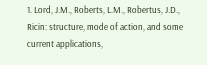1. Lord, J.M., Roberts, L.M., Robertus, J.D., Ricin: structure, mode of action, and some current applications,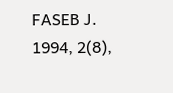FASEB J. 1994, 2(8),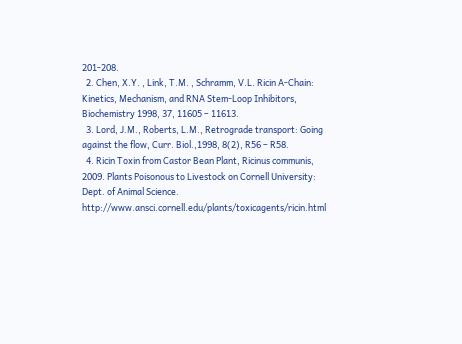201-208.
  2. Chen, X.Y. , Link, T.M. , Schramm, V.L. Ricin A-Chain: Kinetics, Mechanism, and RNA Stem-Loop Inhibitors, Biochemistry 1998, 37, 11605 – 11613.
  3. Lord, J.M., Roberts, L.M., Retrograde transport: Going against the flow, Curr. Biol.,1998, 8(2), R56 – R58.
  4. Ricin Toxin from Castor Bean Plant, Ricinus communis, 2009. Plants Poisonous to Livestock on Cornell University: Dept. of Animal Science. http://www.ansci.cornell.edu/plants/toxicagents/ricin.html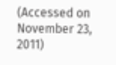(Accessed on November 23, 2011)